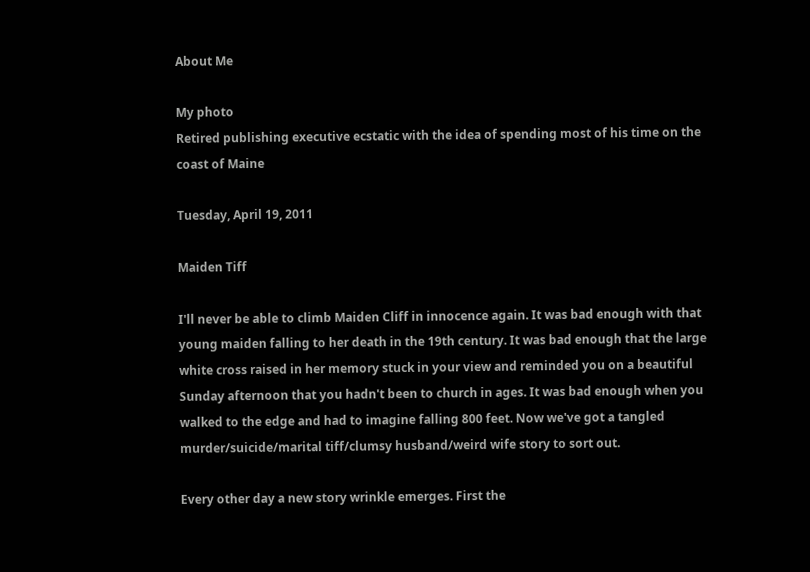About Me

My photo
Retired publishing executive ecstatic with the idea of spending most of his time on the coast of Maine

Tuesday, April 19, 2011

Maiden Tiff

I'll never be able to climb Maiden Cliff in innocence again. It was bad enough with that young maiden falling to her death in the 19th century. It was bad enough that the large white cross raised in her memory stuck in your view and reminded you on a beautiful Sunday afternoon that you hadn't been to church in ages. It was bad enough when you walked to the edge and had to imagine falling 800 feet. Now we've got a tangled murder/suicide/marital tiff/clumsy husband/weird wife story to sort out.

Every other day a new story wrinkle emerges. First the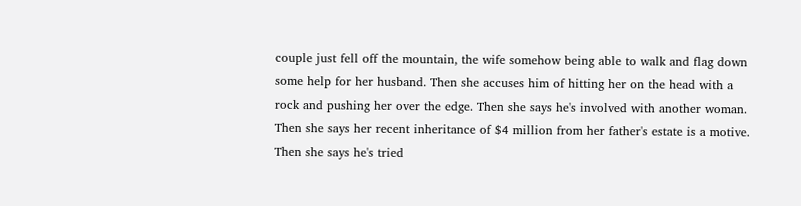couple just fell off the mountain, the wife somehow being able to walk and flag down some help for her husband. Then she accuses him of hitting her on the head with a rock and pushing her over the edge. Then she says he's involved with another woman. Then she says her recent inheritance of $4 million from her father's estate is a motive. Then she says he's tried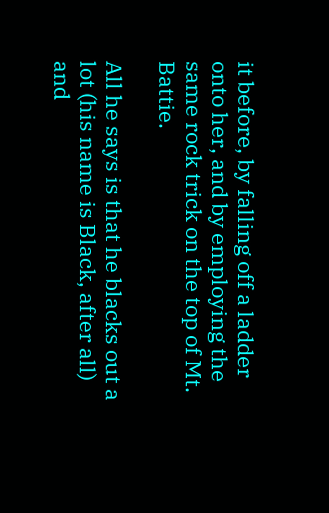it before, by falling off a ladder onto her, and by employing the same rock trick on the top of Mt. Battie.

All he says is that he blacks out a lot (his name is Black, after all) and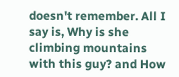doesn't remember. All I say is, Why is she climbing mountains with this guy? and How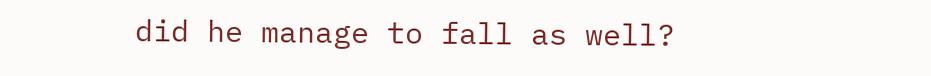did he manage to fall as well?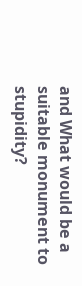and What would be a suitable monument to stupidity?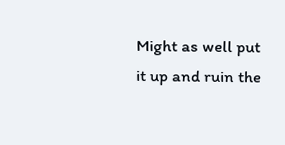Might as well put it up and ruin the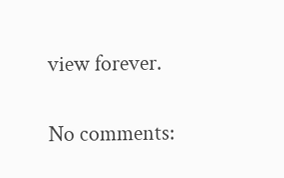view forever.

No comments: